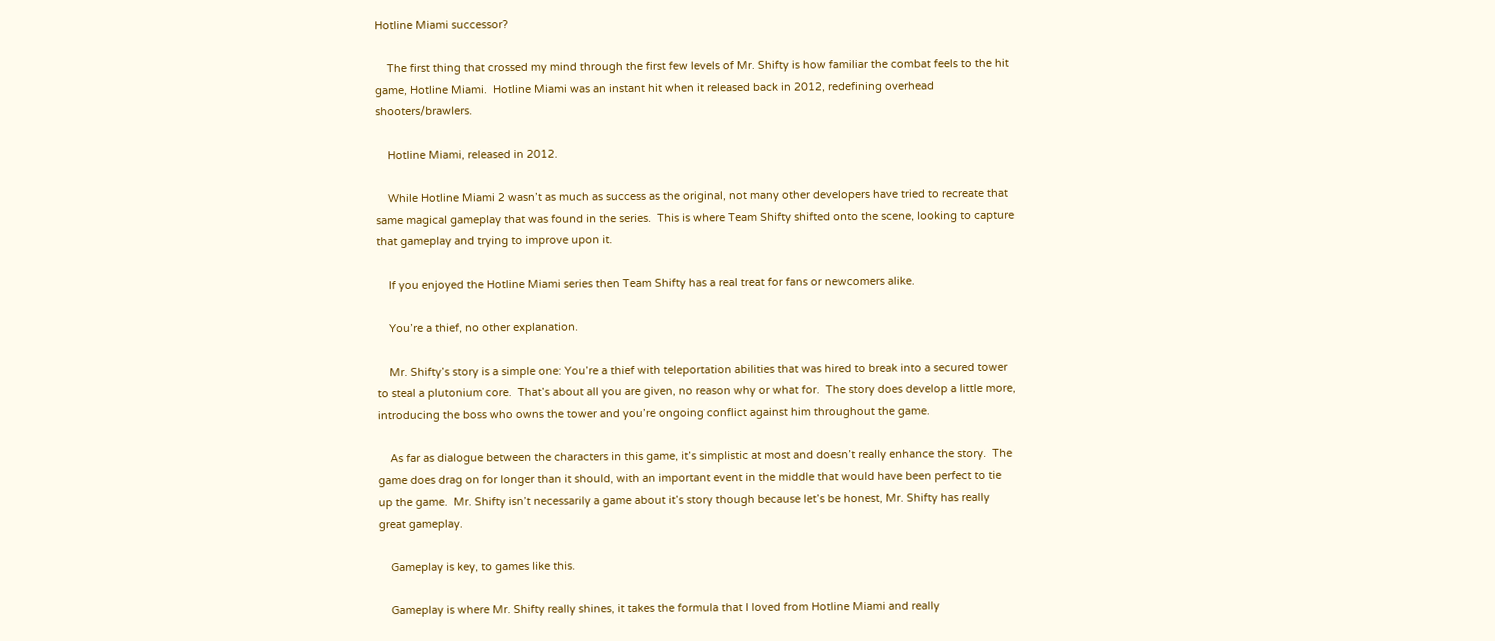Hotline Miami successor?

    The first thing that crossed my mind through the first few levels of Mr. Shifty is how familiar the combat feels to the hit game, Hotline Miami.  Hotline Miami was an instant hit when it released back in 2012, redefining overhead shooters/brawlers.

    Hotline Miami, released in 2012.

    While Hotline Miami 2 wasn’t as much as success as the original, not many other developers have tried to recreate that same magical gameplay that was found in the series.  This is where Team Shifty shifted onto the scene, looking to capture that gameplay and trying to improve upon it.

    If you enjoyed the Hotline Miami series then Team Shifty has a real treat for fans or newcomers alike.

    You’re a thief, no other explanation.

    Mr. Shifty’s story is a simple one: You’re a thief with teleportation abilities that was hired to break into a secured tower to steal a plutonium core.  That’s about all you are given, no reason why or what for.  The story does develop a little more, introducing the boss who owns the tower and you’re ongoing conflict against him throughout the game.

    As far as dialogue between the characters in this game, it’s simplistic at most and doesn’t really enhance the story.  The game does drag on for longer than it should, with an important event in the middle that would have been perfect to tie up the game.  Mr. Shifty isn’t necessarily a game about it’s story though because let’s be honest, Mr. Shifty has really great gameplay.

    Gameplay is key, to games like this.

    Gameplay is where Mr. Shifty really shines, it takes the formula that I loved from Hotline Miami and really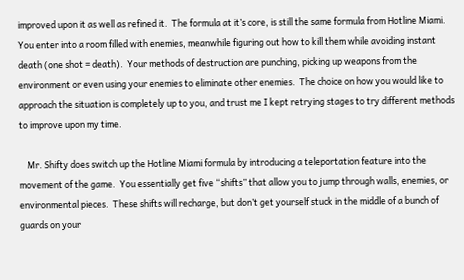improved upon it as well as refined it.  The formula at it’s core, is still the same formula from Hotline Miami.  You enter into a room filled with enemies, meanwhile figuring out how to kill them while avoiding instant death (one shot = death).  Your methods of destruction are punching, picking up weapons from the environment or even using your enemies to eliminate other enemies.  The choice on how you would like to approach the situation is completely up to you, and trust me I kept retrying stages to try different methods to improve upon my time.

    Mr. Shifty does switch up the Hotline Miami formula by introducing a teleportation feature into the movement of the game.  You essentially get five “shifts” that allow you to jump through walls, enemies, or environmental pieces.  These shifts will recharge, but don’t get yourself stuck in the middle of a bunch of guards on your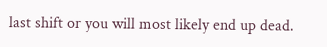last shift or you will most likely end up dead.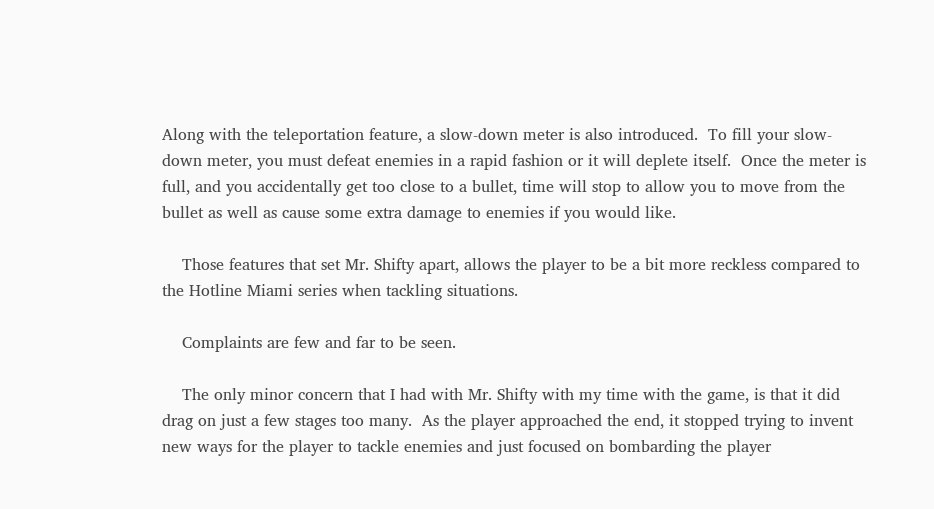Along with the teleportation feature, a slow-down meter is also introduced.  To fill your slow-down meter, you must defeat enemies in a rapid fashion or it will deplete itself.  Once the meter is full, and you accidentally get too close to a bullet, time will stop to allow you to move from the bullet as well as cause some extra damage to enemies if you would like.

    Those features that set Mr. Shifty apart, allows the player to be a bit more reckless compared to the Hotline Miami series when tackling situations.

    Complaints are few and far to be seen.

    The only minor concern that I had with Mr. Shifty with my time with the game, is that it did drag on just a few stages too many.  As the player approached the end, it stopped trying to invent new ways for the player to tackle enemies and just focused on bombarding the player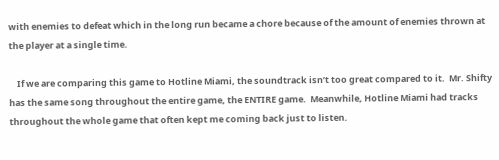with enemies to defeat which in the long run became a chore because of the amount of enemies thrown at the player at a single time.

    If we are comparing this game to Hotline Miami, the soundtrack isn’t too great compared to it.  Mr. Shifty has the same song throughout the entire game, the ENTIRE game.  Meanwhile, Hotline Miami had tracks throughout the whole game that often kept me coming back just to listen.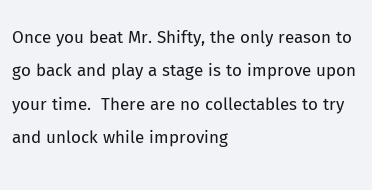Once you beat Mr. Shifty, the only reason to go back and play a stage is to improve upon your time.  There are no collectables to try and unlock while improving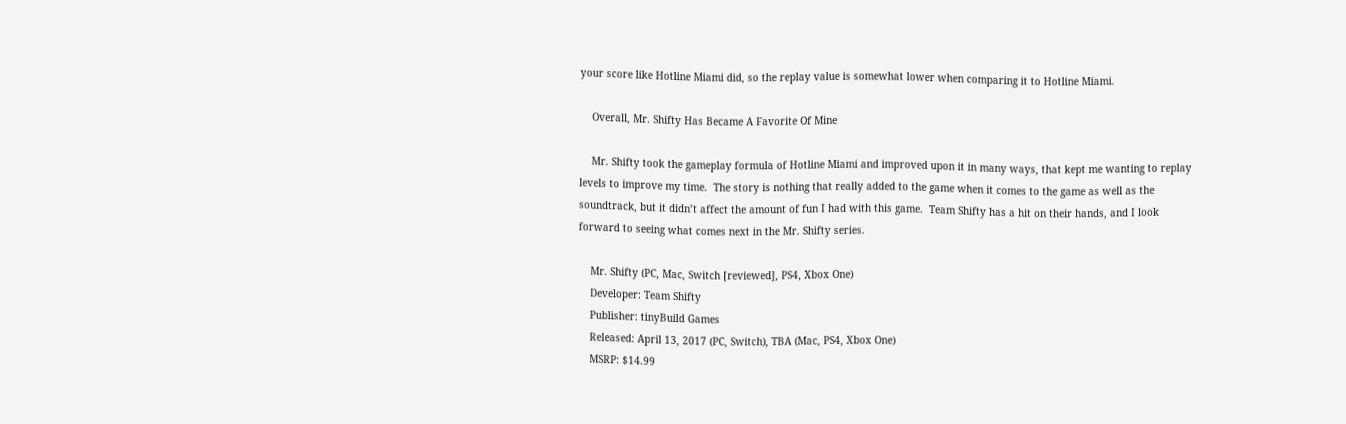your score like Hotline Miami did, so the replay value is somewhat lower when comparing it to Hotline Miami.

    Overall, Mr. Shifty Has Became A Favorite Of Mine

    Mr. Shifty took the gameplay formula of Hotline Miami and improved upon it in many ways, that kept me wanting to replay levels to improve my time.  The story is nothing that really added to the game when it comes to the game as well as the soundtrack, but it didn’t affect the amount of fun I had with this game.  Team Shifty has a hit on their hands, and I look forward to seeing what comes next in the Mr. Shifty series.

    Mr. Shifty (PC, Mac, Switch [reviewed], PS4, Xbox One)
    Developer: Team Shifty
    Publisher: tinyBuild Games
    Released: April 13, 2017 (PC, Switch), TBA (Mac, PS4, Xbox One)
    MSRP: $14.99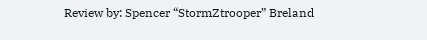Review by: Spencer “StormZtrooper” Breland